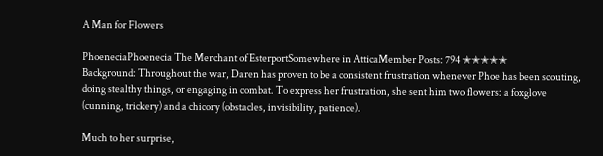A Man for Flowers

PhoeneciaPhoenecia The Merchant of EsterportSomewhere in AtticaMember Posts: 794 ✭✭✭✭✭
Background: Throughout the war, Daren has proven to be a consistent frustration whenever Phoe has been scouting, doing stealthy things, or engaging in combat. To express her frustration, she sent him two flowers: a foxglove (cunning, trickery) and a chicory (obstacles, invisibility, patience).

Much to her surprise,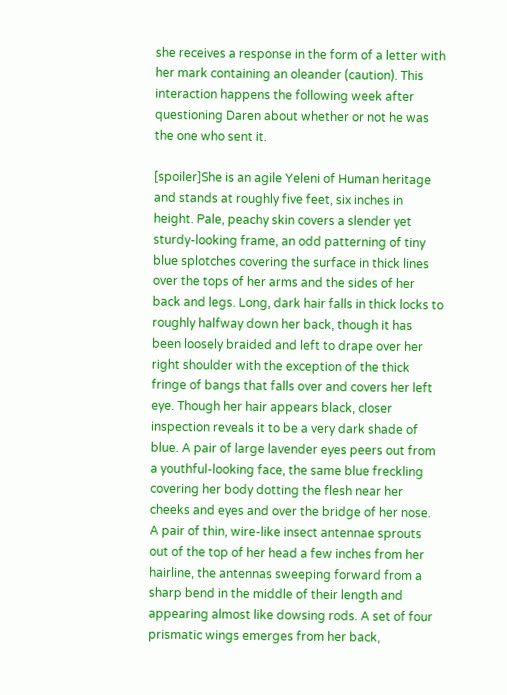she receives a response in the form of a letter with her mark containing an oleander (caution). This interaction happens the following week after questioning Daren about whether or not he was the one who sent it.

[spoiler]She is an agile Yeleni of Human heritage and stands at roughly five feet, six inches in height. Pale, peachy skin covers a slender yet sturdy-looking frame, an odd patterning of tiny blue splotches covering the surface in thick lines over the tops of her arms and the sides of her back and legs. Long, dark hair falls in thick locks to roughly halfway down her back, though it has been loosely braided and left to drape over her right shoulder with the exception of the thick fringe of bangs that falls over and covers her left eye. Though her hair appears black, closer inspection reveals it to be a very dark shade of blue. A pair of large lavender eyes peers out from a youthful-looking face, the same blue freckling covering her body dotting the flesh near her cheeks and eyes and over the bridge of her nose. A pair of thin, wire-like insect antennae sprouts out of the top of her head a few inches from her hairline, the antennas sweeping forward from a sharp bend in the middle of their length and appearing almost like dowsing rods. A set of four prismatic wings emerges from her back,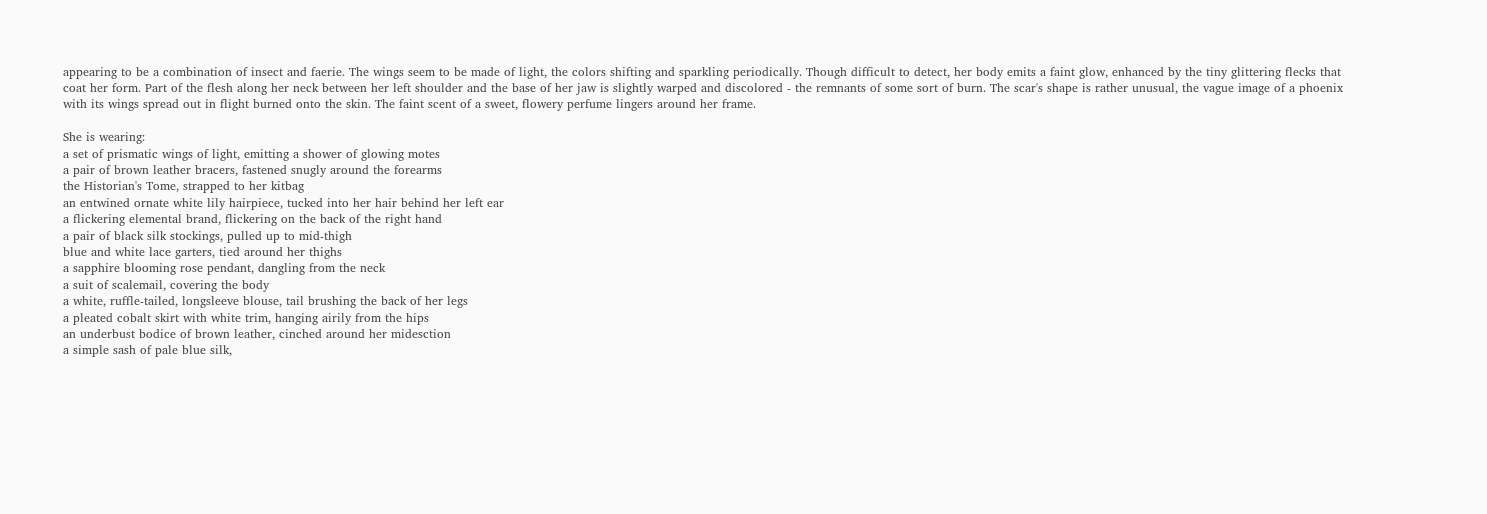appearing to be a combination of insect and faerie. The wings seem to be made of light, the colors shifting and sparkling periodically. Though difficult to detect, her body emits a faint glow, enhanced by the tiny glittering flecks that coat her form. Part of the flesh along her neck between her left shoulder and the base of her jaw is slightly warped and discolored - the remnants of some sort of burn. The scar's shape is rather unusual, the vague image of a phoenix with its wings spread out in flight burned onto the skin. The faint scent of a sweet, flowery perfume lingers around her frame.

She is wearing:
a set of prismatic wings of light, emitting a shower of glowing motes
a pair of brown leather bracers, fastened snugly around the forearms
the Historian's Tome, strapped to her kitbag
an entwined ornate white lily hairpiece, tucked into her hair behind her left ear
a flickering elemental brand, flickering on the back of the right hand
a pair of black silk stockings, pulled up to mid-thigh
blue and white lace garters, tied around her thighs
a sapphire blooming rose pendant, dangling from the neck
a suit of scalemail, covering the body
a white, ruffle-tailed, longsleeve blouse, tail brushing the back of her legs
a pleated cobalt skirt with white trim, hanging airily from the hips
an underbust bodice of brown leather, cinched around her midesction
a simple sash of pale blue silk,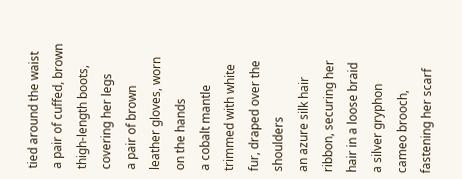tied around the waist
a pair of cuffed, brown thigh-length boots, covering her legs
a pair of brown leather gloves, worn on the hands
a cobalt mantle trimmed with white fur, draped over the shoulders
an azure silk hair ribbon, securing her hair in a loose braid
a silver gryphon cameo brooch, fastening her scarf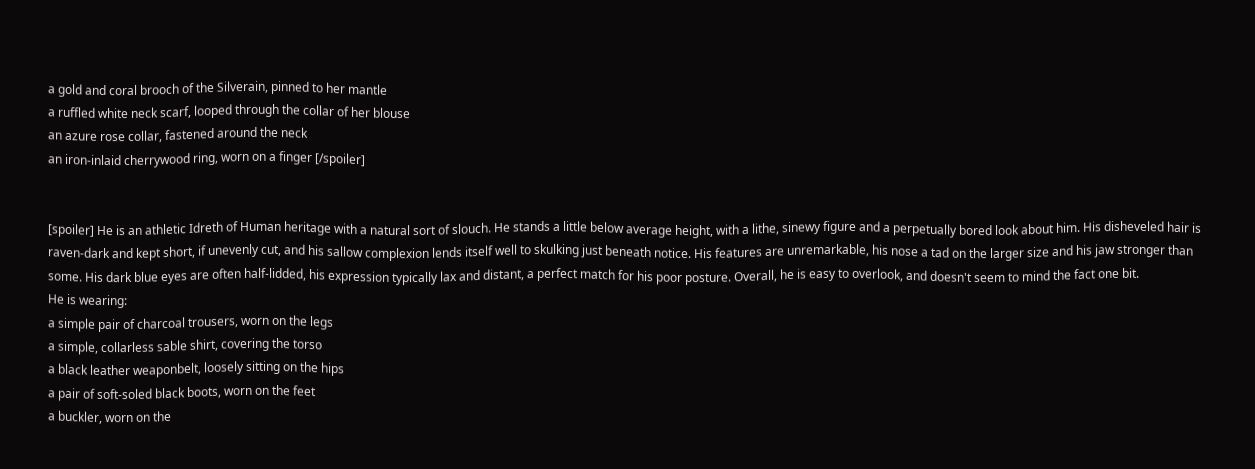a gold and coral brooch of the Silverain, pinned to her mantle
a ruffled white neck scarf, looped through the collar of her blouse
an azure rose collar, fastened around the neck
an iron-inlaid cherrywood ring, worn on a finger [/spoiler]


[spoiler] He is an athletic Idreth of Human heritage with a natural sort of slouch. He stands a little below average height, with a lithe, sinewy figure and a perpetually bored look about him. His disheveled hair is raven-dark and kept short, if unevenly cut, and his sallow complexion lends itself well to skulking just beneath notice. His features are unremarkable, his nose a tad on the larger size and his jaw stronger than some. His dark blue eyes are often half-lidded, his expression typically lax and distant, a perfect match for his poor posture. Overall, he is easy to overlook, and doesn't seem to mind the fact one bit.
He is wearing:
a simple pair of charcoal trousers, worn on the legs
a simple, collarless sable shirt, covering the torso
a black leather weaponbelt, loosely sitting on the hips
a pair of soft-soled black boots, worn on the feet
a buckler, worn on the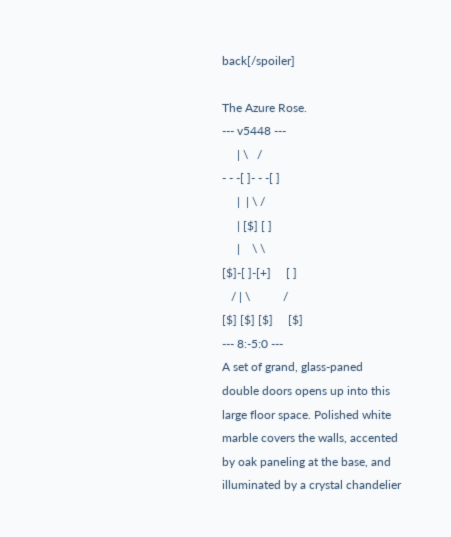back[/spoiler]

The Azure Rose.
--- v5448 ---
     | \   /
- - -[ ]- - -[ ]
     |  | \ /
     | [$] [ ]
     |    \ \
[$]-[ ]-[+]     [ ]
   / | \           /
[$] [$] [$]     [$]
--- 8:-5:0 ---
A set of grand, glass-paned double doors opens up into this large floor space. Polished white marble covers the walls, accented by oak paneling at the base, and illuminated by a crystal chandelier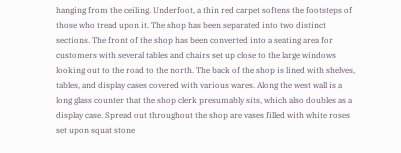hanging from the ceiling. Underfoot, a thin red carpet softens the footsteps of those who tread upon it. The shop has been separated into two distinct sections. The front of the shop has been converted into a seating area for customers with several tables and chairs set up close to the large windows looking out to the road to the north. The back of the shop is lined with shelves, tables, and display cases covered with various wares. Along the west wall is a long glass counter that the shop clerk presumably sits, which also doubles as a display case. Spread out throughout the shop are vases filled with white roses set upon squat stone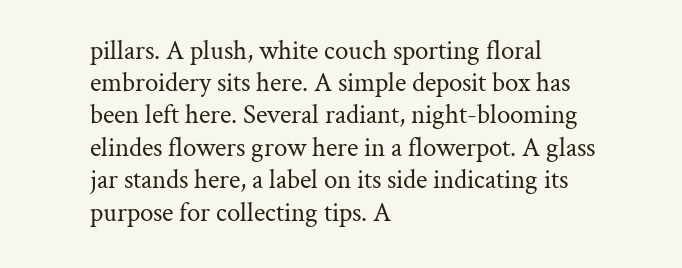pillars. A plush, white couch sporting floral embroidery sits here. A simple deposit box has been left here. Several radiant, night-blooming elindes flowers grow here in a flowerpot. A glass jar stands here, a label on its side indicating its purpose for collecting tips. A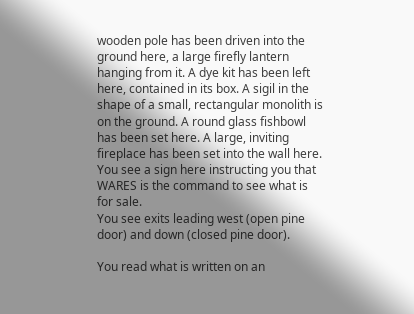wooden pole has been driven into the ground here, a large firefly lantern hanging from it. A dye kit has been left here, contained in its box. A sigil in the shape of a small, rectangular monolith is on the ground. A round glass fishbowl has been set here. A large, inviting fireplace has been set into the wall here. You see a sign here instructing you that WARES is the command to see what is for sale.
You see exits leading west (open pine door) and down (closed pine door).

You read what is written on an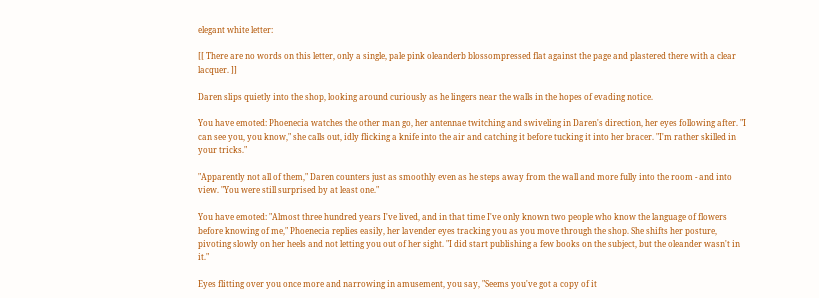elegant white letter:

[[ There are no words on this letter, only a single, pale pink oleanderb blossompressed flat against the page and plastered there with a clear lacquer. ]]

Daren slips quietly into the shop, looking around curiously as he lingers near the walls in the hopes of evading notice.

You have emoted: Phoenecia watches the other man go, her antennae twitching and swiveling in Daren's direction, her eyes following after. "I can see you, you know," she calls out, idly flicking a knife into the air and catching it before tucking it into her bracer. "I'm rather skilled in your tricks."

"Apparently not all of them," Daren counters just as smoothly even as he steps away from the wall and more fully into the room - and into view. "You were still surprised by at least one."

You have emoted: "Almost three hundred years I've lived, and in that time I've only known two people who know the language of flowers before knowing of me," Phoenecia replies easily, her lavender eyes tracking you as you move through the shop. She shifts her posture, pivoting slowly on her heels and not letting you out of her sight. "I did start publishing a few books on the subject, but the oleander wasn't in it."

Eyes flitting over you once more and narrowing in amusement, you say, "Seems you've got a copy of it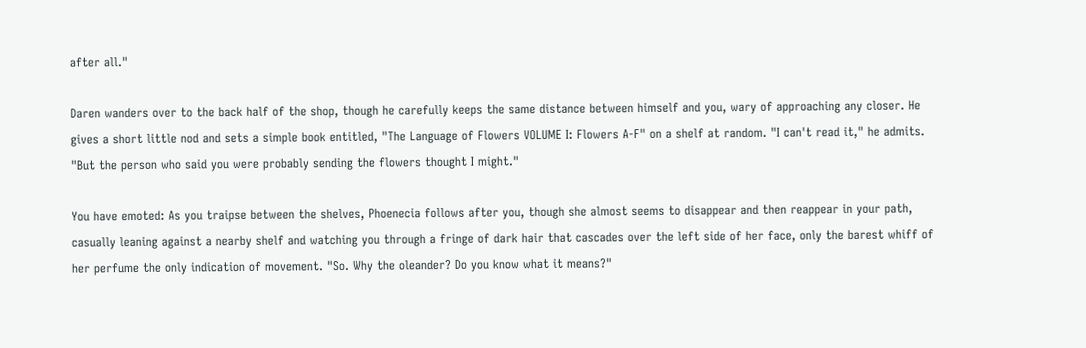after all."

Daren wanders over to the back half of the shop, though he carefully keeps the same distance between himself and you, wary of approaching any closer. He gives a short little nod and sets a simple book entitled, "The Language of Flowers VOLUME I: Flowers A-F" on a shelf at random. "I can't read it," he admits. "But the person who said you were probably sending the flowers thought I might."

You have emoted: As you traipse between the shelves, Phoenecia follows after you, though she almost seems to disappear and then reappear in your path, casually leaning against a nearby shelf and watching you through a fringe of dark hair that cascades over the left side of her face, only the barest whiff of her perfume the only indication of movement. "So. Why the oleander? Do you know what it means?"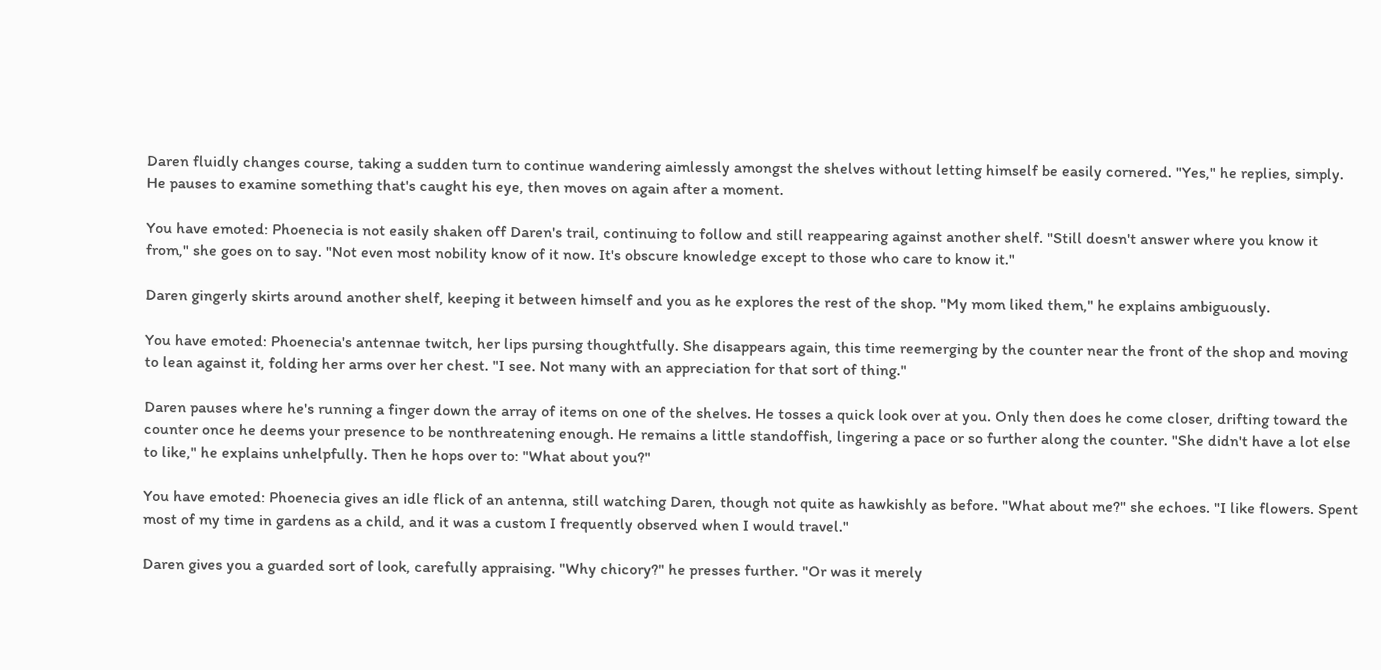Daren fluidly changes course, taking a sudden turn to continue wandering aimlessly amongst the shelves without letting himself be easily cornered. "Yes," he replies, simply. He pauses to examine something that's caught his eye, then moves on again after a moment.

You have emoted: Phoenecia is not easily shaken off Daren's trail, continuing to follow and still reappearing against another shelf. "Still doesn't answer where you know it from," she goes on to say. "Not even most nobility know of it now. It's obscure knowledge except to those who care to know it."

Daren gingerly skirts around another shelf, keeping it between himself and you as he explores the rest of the shop. "My mom liked them," he explains ambiguously.

You have emoted: Phoenecia's antennae twitch, her lips pursing thoughtfully. She disappears again, this time reemerging by the counter near the front of the shop and moving to lean against it, folding her arms over her chest. "I see. Not many with an appreciation for that sort of thing."

Daren pauses where he's running a finger down the array of items on one of the shelves. He tosses a quick look over at you. Only then does he come closer, drifting toward the counter once he deems your presence to be nonthreatening enough. He remains a little standoffish, lingering a pace or so further along the counter. "She didn't have a lot else to like," he explains unhelpfully. Then he hops over to: "What about you?"

You have emoted: Phoenecia gives an idle flick of an antenna, still watching Daren, though not quite as hawkishly as before. "What about me?" she echoes. "I like flowers. Spent most of my time in gardens as a child, and it was a custom I frequently observed when I would travel."

Daren gives you a guarded sort of look, carefully appraising. "Why chicory?" he presses further. "Or was it merely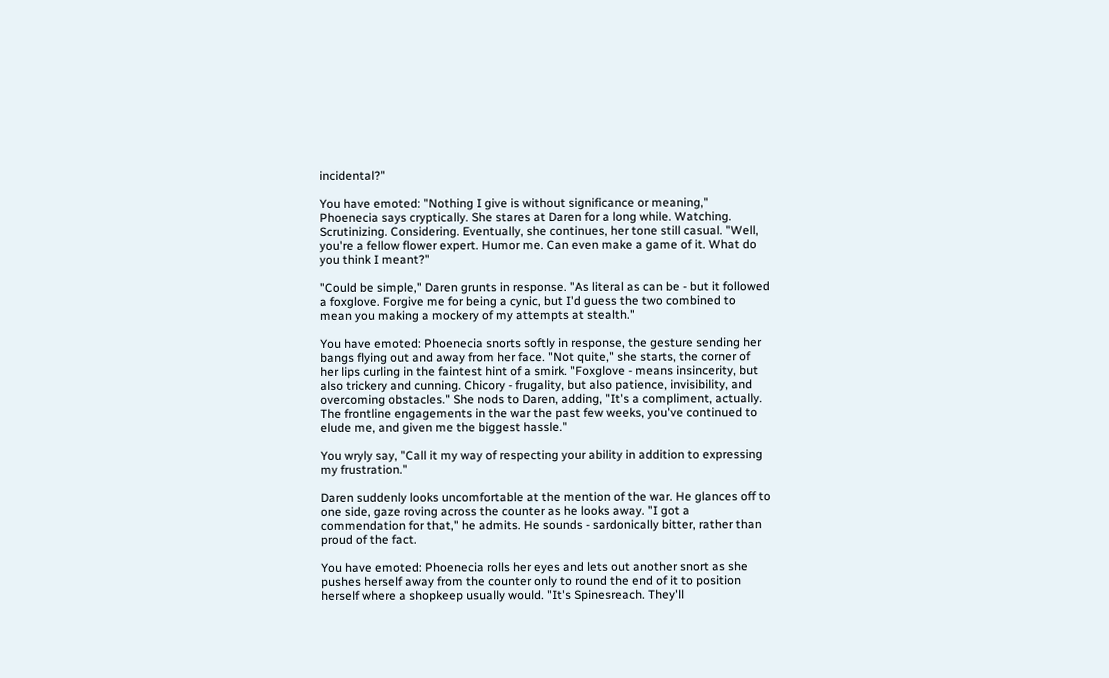incidental?"

You have emoted: "Nothing I give is without significance or meaning," Phoenecia says cryptically. She stares at Daren for a long while. Watching. Scrutinizing. Considering. Eventually, she continues, her tone still casual. "Well, you're a fellow flower expert. Humor me. Can even make a game of it. What do you think I meant?"

"Could be simple," Daren grunts in response. "As literal as can be - but it followed a foxglove. Forgive me for being a cynic, but I'd guess the two combined to mean you making a mockery of my attempts at stealth."

You have emoted: Phoenecia snorts softly in response, the gesture sending her bangs flying out and away from her face. "Not quite," she starts, the corner of her lips curling in the faintest hint of a smirk. "Foxglove - means insincerity, but also trickery and cunning. Chicory - frugality, but also patience, invisibility, and overcoming obstacles." She nods to Daren, adding, "It's a compliment, actually. The frontline engagements in the war the past few weeks, you've continued to elude me, and given me the biggest hassle."

You wryly say, "Call it my way of respecting your ability in addition to expressing my frustration."

Daren suddenly looks uncomfortable at the mention of the war. He glances off to one side, gaze roving across the counter as he looks away. "I got a commendation for that," he admits. He sounds - sardonically bitter, rather than proud of the fact.

You have emoted: Phoenecia rolls her eyes and lets out another snort as she pushes herself away from the counter only to round the end of it to position herself where a shopkeep usually would. "It's Spinesreach. They'll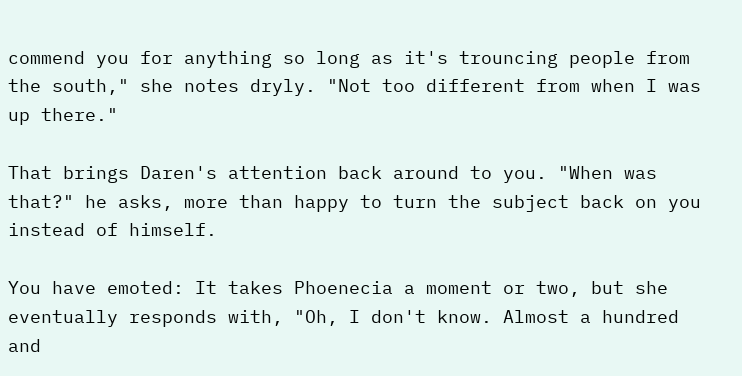commend you for anything so long as it's trouncing people from the south," she notes dryly. "Not too different from when I was up there."

That brings Daren's attention back around to you. "When was that?" he asks, more than happy to turn the subject back on you instead of himself.

You have emoted: It takes Phoenecia a moment or two, but she eventually responds with, "Oh, I don't know. Almost a hundred and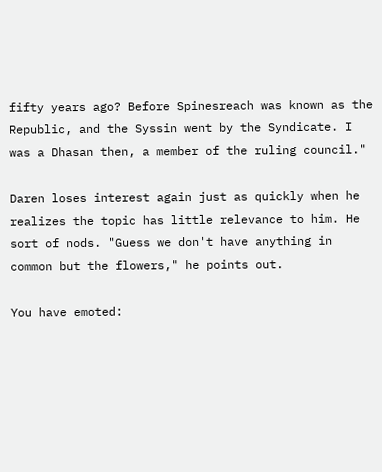fifty years ago? Before Spinesreach was known as the Republic, and the Syssin went by the Syndicate. I was a Dhasan then, a member of the ruling council."

Daren loses interest again just as quickly when he realizes the topic has little relevance to him. He sort of nods. "Guess we don't have anything in common but the flowers," he points out.

You have emoted: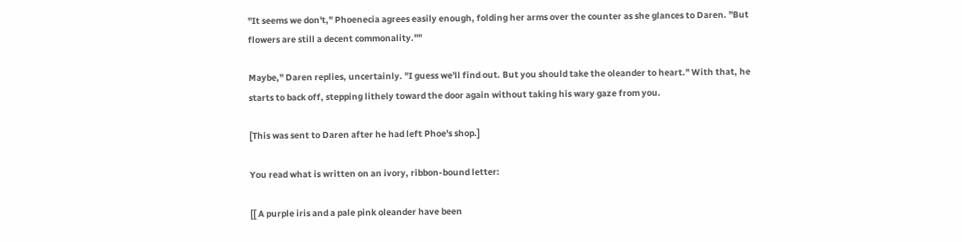"It seems we don't," Phoenecia agrees easily enough, folding her arms over the counter as she glances to Daren. "But flowers are still a decent commonality.""

Maybe," Daren replies, uncertainly. "I guess we'll find out. But you should take the oleander to heart." With that, he starts to back off, stepping lithely toward the door again without taking his wary gaze from you.

[This was sent to Daren after he had left Phoe's shop.]

You read what is written on an ivory, ribbon-bound letter:

[[ A purple iris and a pale pink oleander have been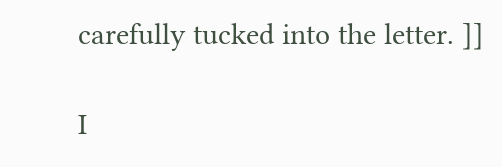carefully tucked into the letter. ]]

I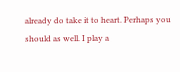already do take it to heart. Perhaps you should as well. I play a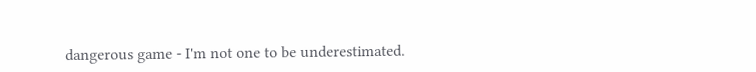dangerous game - I'm not one to be underestimated.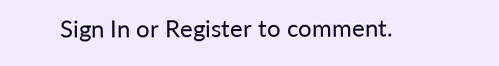Sign In or Register to comment.